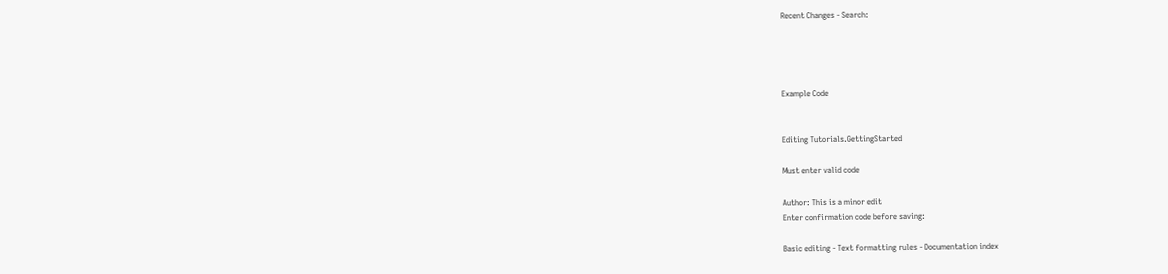Recent Changes - Search:




Example Code


Editing Tutorials.GettingStarted

Must enter valid code

Author: This is a minor edit
Enter confirmation code before saving:

Basic editing - Text formatting rules - Documentation index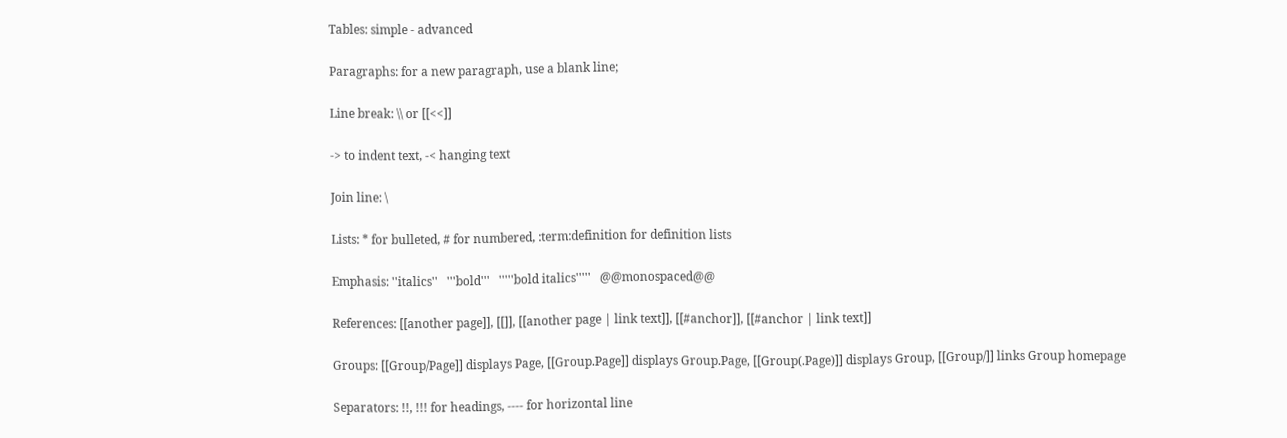Tables: simple - advanced

Paragraphs: for a new paragraph, use a blank line;

Line break: \\ or [[<<]]

-> to indent text, -< hanging text

Join line: \

Lists: * for bulleted, # for numbered, :term:definition for definition lists

Emphasis: ''italics''   '''bold'''   '''''bold italics'''''   @@monospaced@@

References: [[another page]], [[]], [[another page | link text]], [[#anchor]], [[#anchor | link text]]

Groups: [[Group/Page]] displays Page, [[Group.Page]] displays Group.Page, [[Group(.Page)]] displays Group, [[Group/]] links Group homepage

Separators: !!, !!! for headings, ---- for horizontal line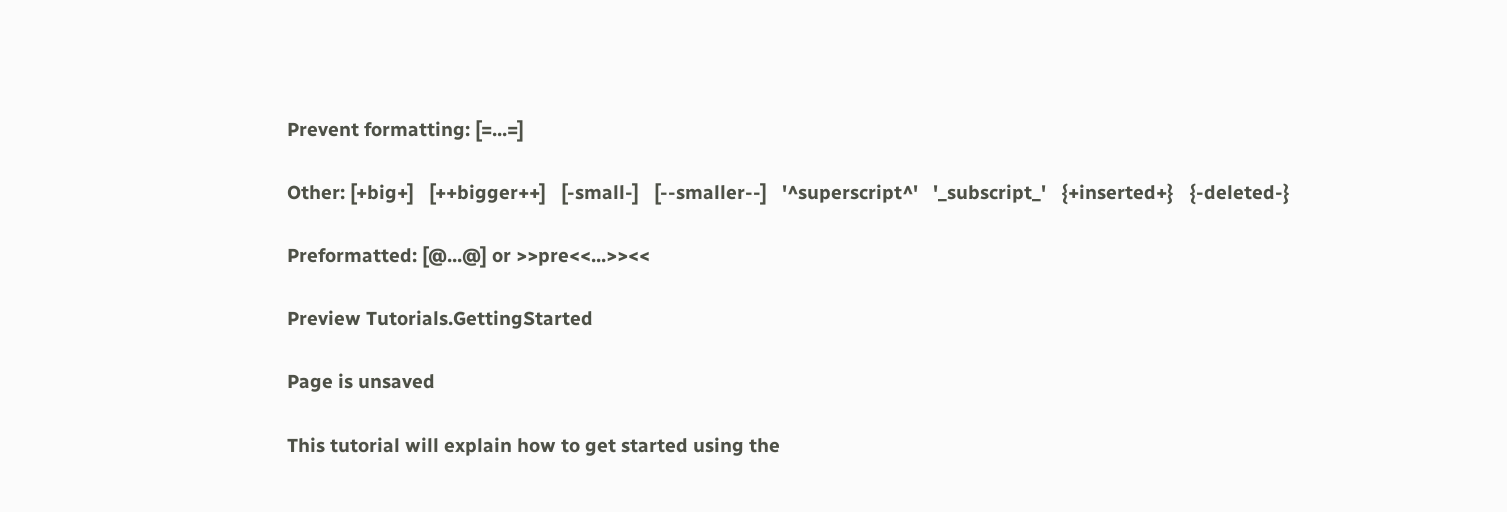Prevent formatting: [=...=]

Other: [+big+]   [++bigger++]   [-small-]   [--smaller--]   '^superscript^'   '_subscript_'   {+inserted+}   {-deleted-}

Preformatted: [@...@] or >>pre<<...>><<

Preview Tutorials.GettingStarted

Page is unsaved

This tutorial will explain how to get started using the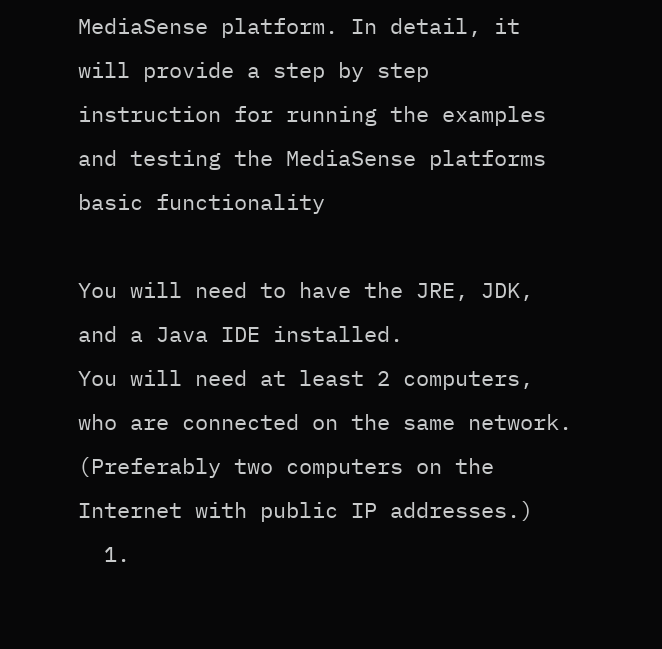MediaSense platform. In detail, it will provide a step by step instruction for running the examples and testing the MediaSense platforms basic functionality

You will need to have the JRE, JDK, and a Java IDE installed.
You will need at least 2 computers, who are connected on the same network. (Preferably two computers on the Internet with public IP addresses.)
  1.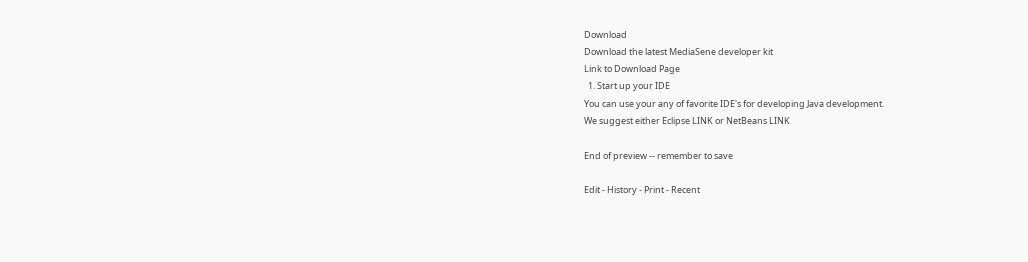Download
Download the latest MediaSene developer kit
Link to Download Page
  1. Start up your IDE
You can use your any of favorite IDE's for developing Java development.
We suggest either Eclipse LINK or NetBeans LINK

End of preview -- remember to save

Edit - History - Print - Recent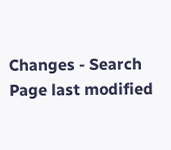Changes - Search
Page last modified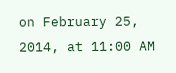on February 25, 2014, at 11:00 AM